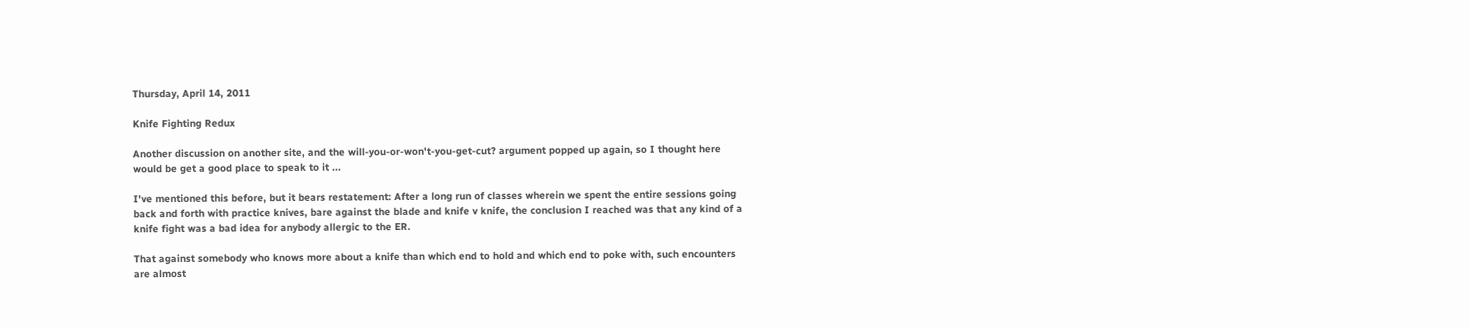Thursday, April 14, 2011

Knife Fighting Redux

Another discussion on another site, and the will-you-or-won't-you-get-cut? argument popped up again, so I thought here would be get a good place to speak to it ...

I've mentioned this before, but it bears restatement: After a long run of classes wherein we spent the entire sessions going back and forth with practice knives, bare against the blade and knife v knife, the conclusion I reached was that any kind of a knife fight was a bad idea for anybody allergic to the ER.

That against somebody who knows more about a knife than which end to hold and which end to poke with, such encounters are almost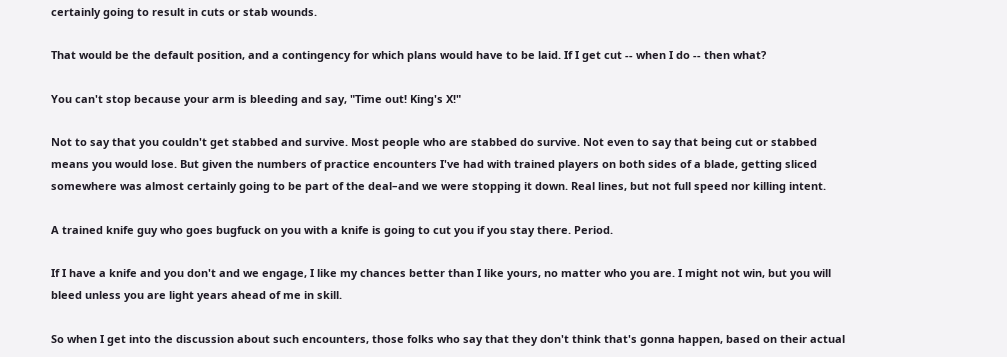certainly going to result in cuts or stab wounds.

That would be the default position, and a contingency for which plans would have to be laid. If I get cut -- when I do -- then what?

You can't stop because your arm is bleeding and say, "Time out! King's X!"

Not to say that you couldn't get stabbed and survive. Most people who are stabbed do survive. Not even to say that being cut or stabbed means you would lose. But given the numbers of practice encounters I've had with trained players on both sides of a blade, getting sliced somewhere was almost certainly going to be part of the deal–and we were stopping it down. Real lines, but not full speed nor killing intent.

A trained knife guy who goes bugfuck on you with a knife is going to cut you if you stay there. Period.

If I have a knife and you don't and we engage, I like my chances better than I like yours, no matter who you are. I might not win, but you will bleed unless you are light years ahead of me in skill.

So when I get into the discussion about such encounters, those folks who say that they don't think that's gonna happen, based on their actual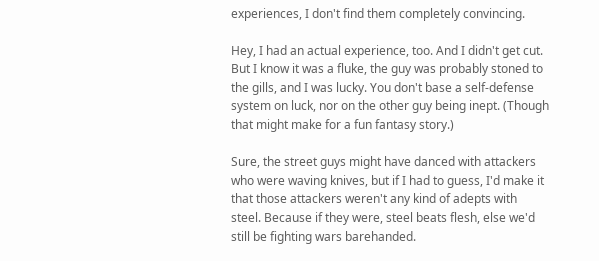experiences, I don't find them completely convincing.

Hey, I had an actual experience, too. And I didn't get cut. But I know it was a fluke, the guy was probably stoned to the gills, and I was lucky. You don't base a self-defense system on luck, nor on the other guy being inept. (Though that might make for a fun fantasy story.)

Sure, the street guys might have danced with attackers who were waving knives, but if I had to guess, I'd make it that those attackers weren't any kind of adepts with steel. Because if they were, steel beats flesh, else we'd still be fighting wars barehanded.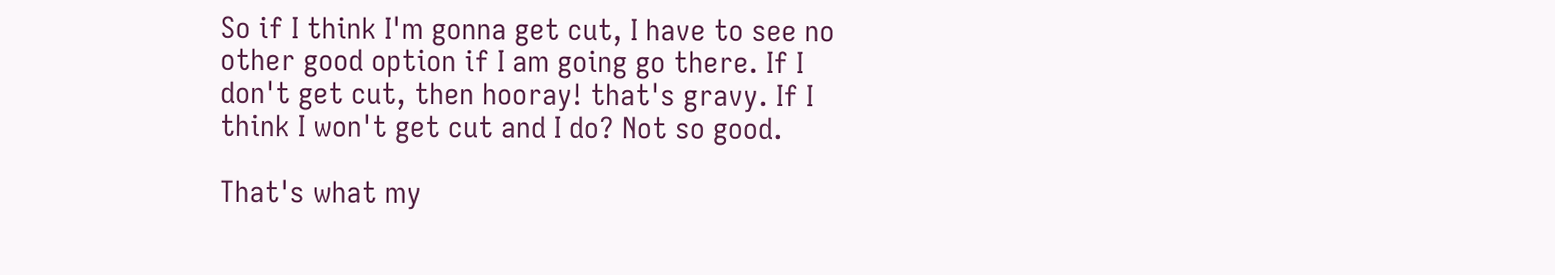So if I think I'm gonna get cut, I have to see no other good option if I am going go there. If I don't get cut, then hooray! that's gravy. If I think I won't get cut and I do? Not so good.

That's what my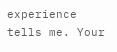experience tells me. Your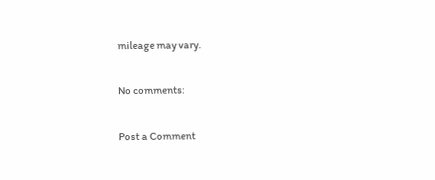mileage may vary.

No comments:

Post a Comment